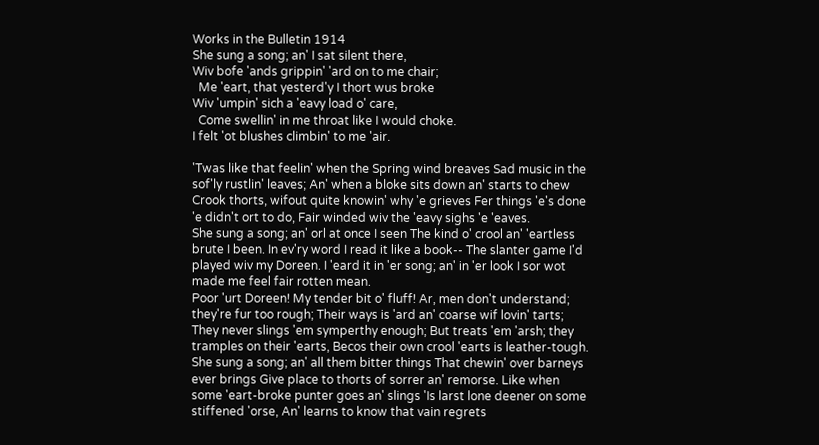Works in the Bulletin 1914
She sung a song; an' I sat silent there,
Wiv bofe 'ands grippin' 'ard on to me chair;
  Me 'eart, that yesterd'y I thort wus broke
Wiv 'umpin' sich a 'eavy load o' care,
  Come swellin' in me throat like I would choke.
I felt 'ot blushes climbin' to me 'air.

'Twas like that feelin' when the Spring wind breaves Sad music in the sof'ly rustlin' leaves; An' when a bloke sits down an' starts to chew Crook thorts, wifout quite knowin' why 'e grieves Fer things 'e's done 'e didn't ort to do, Fair winded wiv the 'eavy sighs 'e 'eaves.
She sung a song; an' orl at once I seen The kind o' crool an' 'eartless brute I been. In ev'ry word I read it like a book-- The slanter game I'd played wiv my Doreen. I 'eard it in 'er song; an' in 'er look I sor wot made me feel fair rotten mean.
Poor 'urt Doreen! My tender bit o' fluff! Ar, men don't understand; they're fur too rough; Their ways is 'ard an' coarse wif lovin' tarts; They never slings 'em symperthy enough; But treats 'em 'arsh; they tramples on their 'earts, Becos their own crool 'earts is leather-tough.
She sung a song; an' all them bitter things That chewin' over barneys ever brings Give place to thorts of sorrer an' remorse. Like when some 'eart-broke punter goes an' slings 'Is larst lone deener on some stiffened 'orse, An' learns to know that vain regrets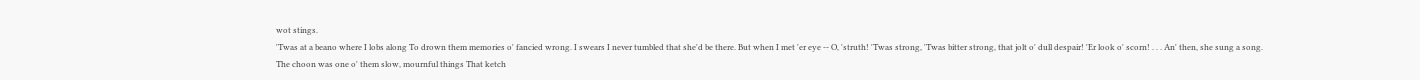wot stings.
'Twas at a beano where I lobs along To drown them memories o' fancied wrong. I swears I never tumbled that she'd be there. But when I met 'er eye -- O, 'struth! 'Twas strong, 'Twas bitter strong, that jolt o' dull despair! 'Er look o' scorn! . . . An' then, she sung a song.
The choon was one o' them slow, mournful things That ketch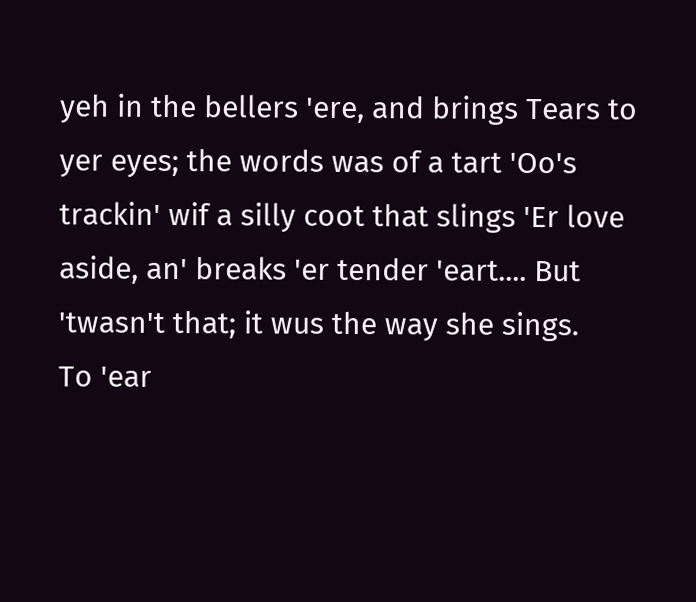yeh in the bellers 'ere, and brings Tears to yer eyes; the words was of a tart 'Oo's trackin' wif a silly coot that slings 'Er love aside, an' breaks 'er tender 'eart.... But 'twasn't that; it wus the way she sings.
To 'ear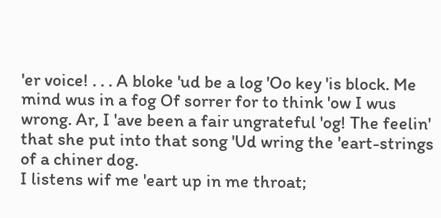'er voice! . . . A bloke 'ud be a log 'Oo key 'is block. Me mind wus in a fog Of sorrer for to think 'ow I wus wrong. Ar, I 'ave been a fair ungrateful 'og! The feelin' that she put into that song 'Ud wring the 'eart-strings of a chiner dog.
I listens wif me 'eart up in me throat;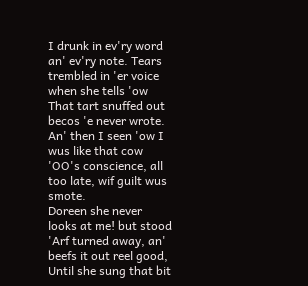I drunk in ev'ry word an' ev'ry note. Tears trembled in 'er voice when she tells 'ow That tart snuffed out becos 'e never wrote. An' then I seen 'ow I wus like that cow 'OO's conscience, all too late, wif guilt wus smote.
Doreen she never looks at me! but stood 'Arf turned away, an' beefs it out reel good, Until she sung that bit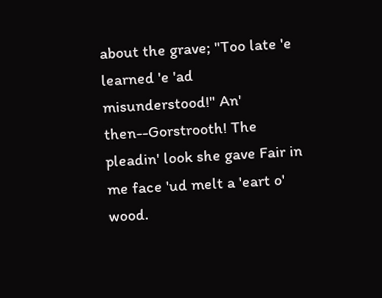about the grave; "Too late 'e learned 'e 'ad misunderstood!" An' then--Gorstrooth! The pleadin' look she gave Fair in me face 'ud melt a 'eart o' wood.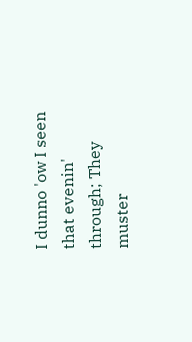I dunno 'ow I seen that evenin' through; They muster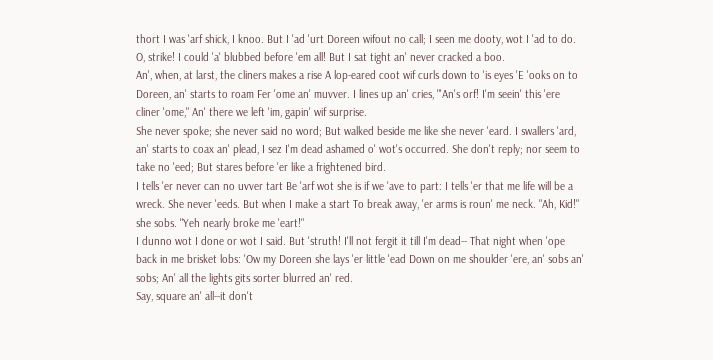thort I was 'arf shick, I knoo. But I 'ad 'urt Doreen wifout no call; I seen me dooty, wot I 'ad to do. O, strike! I could 'a' blubbed before 'em all! But I sat tight an' never cracked a boo.
An', when, at larst, the cliners makes a rise A lop-eared coot wif curls down to 'is eyes 'E 'ooks on to Doreen, an' starts to roam Fer 'ome an' muvver. I lines up an' cries, "'An's orf! I'm seein' this 'ere cliner 'ome," An' there we left 'im, gapin' wif surprise.
She never spoke; she never said no word; But walked beside me like she never 'eard. I swallers 'ard, an' starts to coax an' plead, I sez I'm dead ashamed o' wot's occurred. She don't reply; nor seem to take no 'eed; But stares before 'er like a frightened bird.
I tells 'er never can no uvver tart Be 'arf wot she is if we 'ave to part: I tells 'er that me life will be a wreck. She never 'eeds. But when I make a start To break away, 'er arms is roun' me neck. "Ah, Kid!" she sobs. "Yeh nearly broke me 'eart!"
I dunno wot I done or wot I said. But 'struth! I'll not fergit it till I'm dead-- That night when 'ope back in me brisket lobs: 'Ow my Doreen she lays 'er little 'ead Down on me shoulder 'ere, an' sobs an' sobs; An' all the lights gits sorter blurred an' red.
Say, square an' all--it don't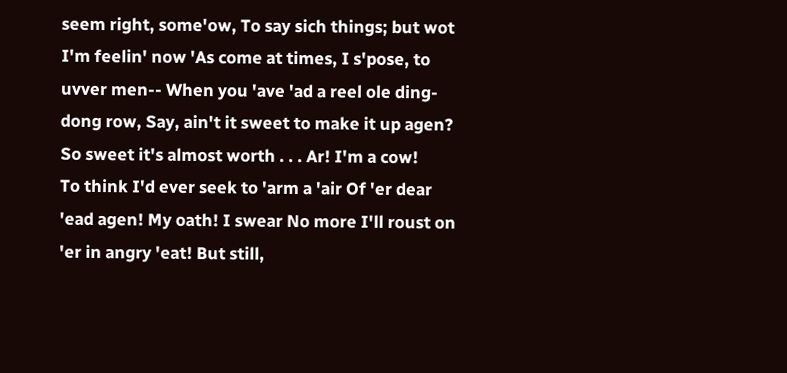seem right, some'ow, To say sich things; but wot I'm feelin' now 'As come at times, I s'pose, to uvver men-- When you 'ave 'ad a reel ole ding-dong row, Say, ain't it sweet to make it up agen? So sweet it's almost worth . . . Ar! I'm a cow!
To think I'd ever seek to 'arm a 'air Of 'er dear 'ead agen! My oath! I swear No more I'll roust on 'er in angry 'eat! But still,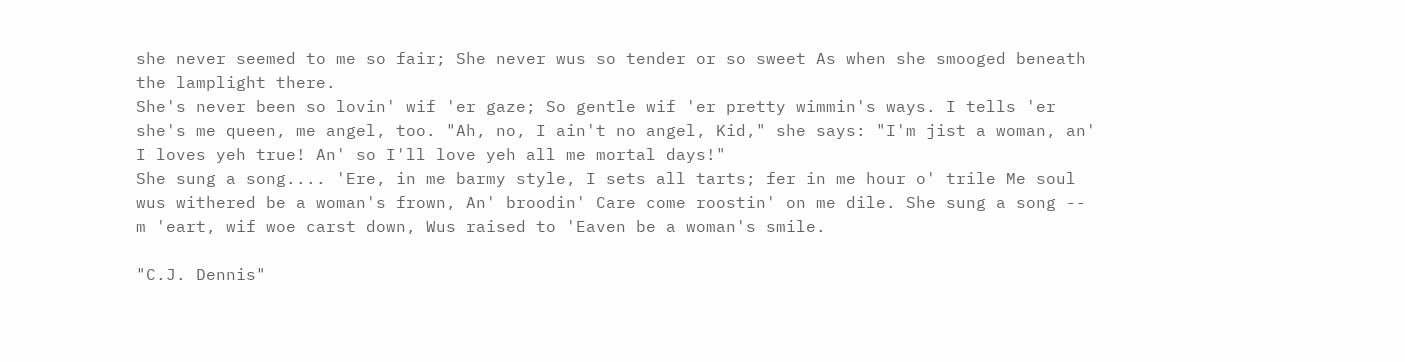she never seemed to me so fair; She never wus so tender or so sweet As when she smooged beneath the lamplight there.
She's never been so lovin' wif 'er gaze; So gentle wif 'er pretty wimmin's ways. I tells 'er she's me queen, me angel, too. "Ah, no, I ain't no angel, Kid," she says: "I'm jist a woman, an' I loves yeh true! An' so I'll love yeh all me mortal days!"
She sung a song.... 'Ere, in me barmy style, I sets all tarts; fer in me hour o' trile Me soul wus withered be a woman's frown, An' broodin' Care come roostin' on me dile. She sung a song -- m 'eart, wif woe carst down, Wus raised to 'Eaven be a woman's smile.

"C.J. Dennis"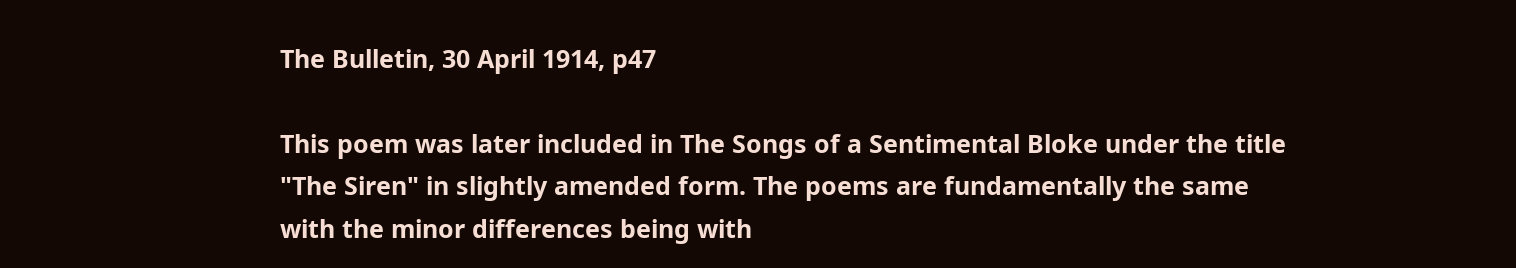The Bulletin, 30 April 1914, p47

This poem was later included in The Songs of a Sentimental Bloke under the title "The Siren" in slightly amended form. The poems are fundamentally the same with the minor differences being with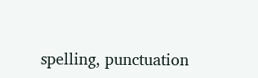spelling, punctuation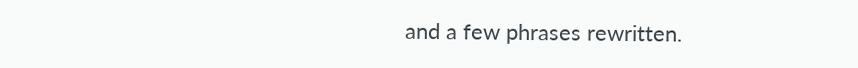and a few phrases rewritten.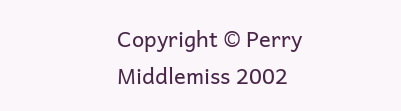Copyright © Perry Middlemiss 2002